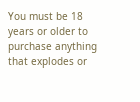You must be 18 years or older to purchase anything that explodes or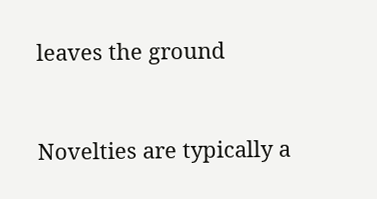leaves the ground


Novelties are typically a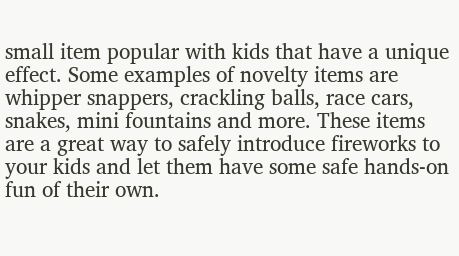small item popular with kids that have a unique effect. Some examples of novelty items are whipper snappers, crackling balls, race cars, snakes, mini fountains and more. These items are a great way to safely introduce fireworks to your kids and let them have some safe hands-on fun of their own.